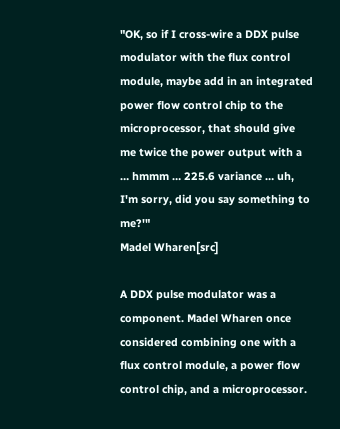"OK, so if I cross-wire a DDX pulse modulator with the flux control module, maybe add in an integrated power flow control chip to the microprocessor, that should give me twice the power output with a … hmmm … 225.6 variance … uh, I'm sorry, did you say something to me?'"
Madel Wharen[src]

A DDX pulse modulator was a component. Madel Wharen once considered combining one with a flux control module, a power flow control chip, and a microprocessor.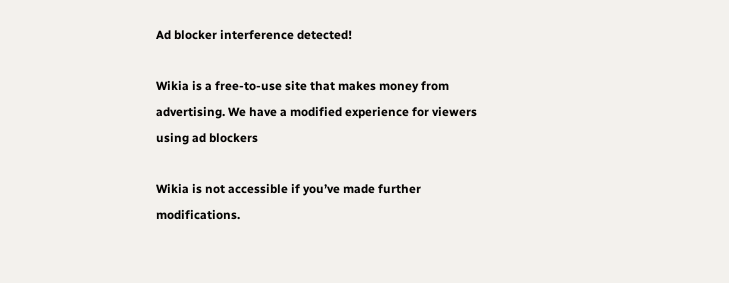Ad blocker interference detected!

Wikia is a free-to-use site that makes money from advertising. We have a modified experience for viewers using ad blockers

Wikia is not accessible if you’ve made further modifications.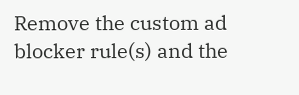Remove the custom ad blocker rule(s) and the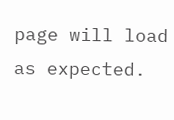page will load as expected.